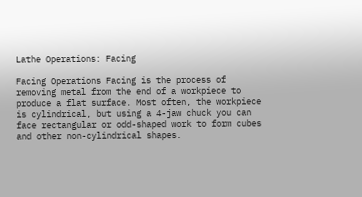Lathe Operations: Facing

Facing Operations Facing is the process of removing metal from the end of a workpiece to produce a flat surface. Most often, the workpiece is cylindrical, but using a 4-jaw chuck you can face rectangular or odd-shaped work to form cubes and other non-cylindrical shapes.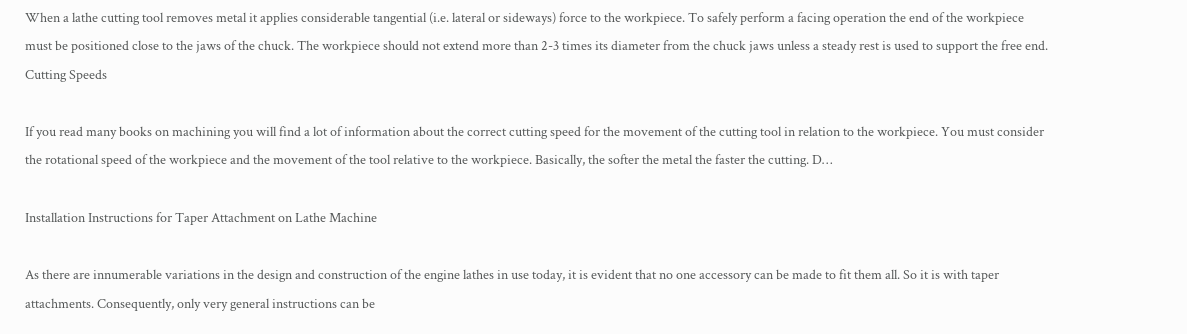When a lathe cutting tool removes metal it applies considerable tangential (i.e. lateral or sideways) force to the workpiece. To safely perform a facing operation the end of the workpiece must be positioned close to the jaws of the chuck. The workpiece should not extend more than 2-3 times its diameter from the chuck jaws unless a steady rest is used to support the free end. Cutting Speeds

If you read many books on machining you will find a lot of information about the correct cutting speed for the movement of the cutting tool in relation to the workpiece. You must consider the rotational speed of the workpiece and the movement of the tool relative to the workpiece. Basically, the softer the metal the faster the cutting. D…

Installation Instructions for Taper Attachment on Lathe Machine

As there are innumerable variations in the design and construction of the engine lathes in use today, it is evident that no one accessory can be made to fit them all. So it is with taper attachments. Consequently, only very general instructions can be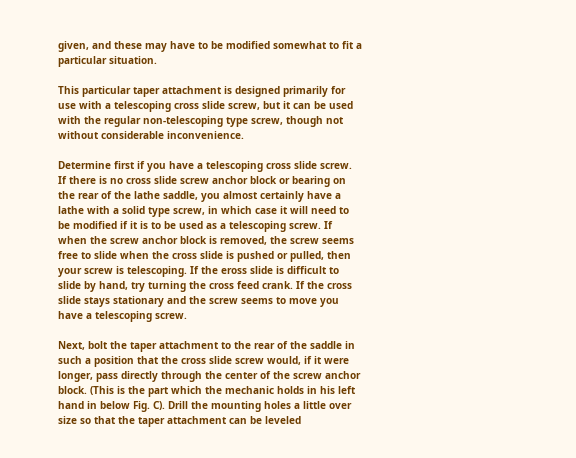given, and these may have to be modified somewhat to fit a particular situation.

This particular taper attachment is designed primarily for use with a telescoping cross slide screw, but it can be used with the regular non-telescoping type screw, though not without considerable inconvenience.

Determine first if you have a telescoping cross slide screw. If there is no cross slide screw anchor block or bearing on the rear of the lathe saddle, you almost certainly have a lathe with a solid type screw, in which case it will need to be modified if it is to be used as a telescoping screw. If when the screw anchor block is removed, the screw seems free to slide when the cross slide is pushed or pulled, then your screw is telescoping. If the eross slide is difficult to slide by hand, try turning the cross feed crank. If the cross slide stays stationary and the screw seems to move you have a telescoping screw.

Next, bolt the taper attachment to the rear of the saddle in such a position that the cross slide screw would, if it were longer, pass directly through the center of the screw anchor block. (This is the part which the mechanic holds in his left hand in below Fig. C). Drill the mounting holes a little over size so that the taper attachment can be leveled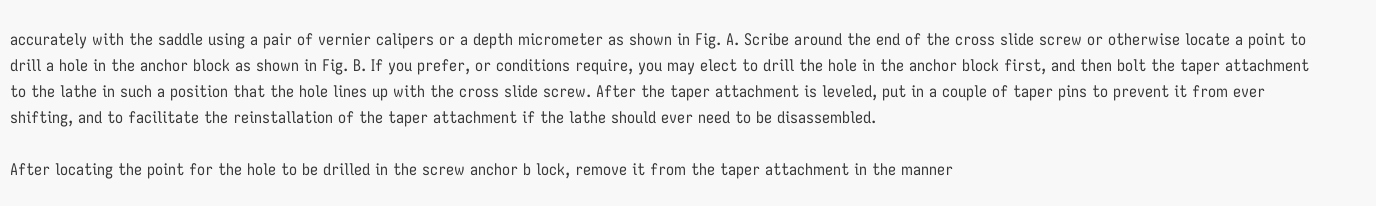accurately with the saddle using a pair of vernier calipers or a depth micrometer as shown in Fig. A. Scribe around the end of the cross slide screw or otherwise locate a point to drill a hole in the anchor block as shown in Fig. B. If you prefer, or conditions require, you may elect to drill the hole in the anchor block first, and then bolt the taper attachment to the lathe in such a position that the hole lines up with the cross slide screw. After the taper attachment is leveled, put in a couple of taper pins to prevent it from ever shifting, and to facilitate the reinstallation of the taper attachment if the lathe should ever need to be disassembled.

After locating the point for the hole to be drilled in the screw anchor b lock, remove it from the taper attachment in the manner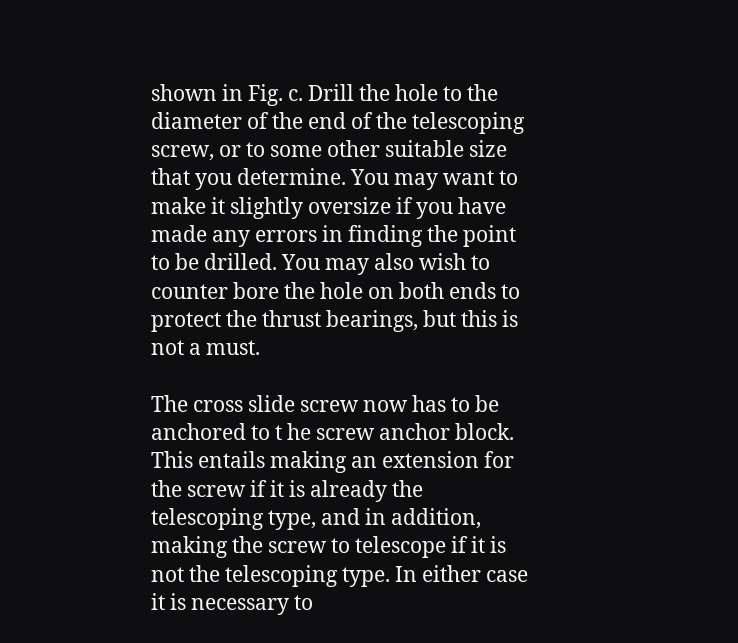shown in Fig. c. Drill the hole to the diameter of the end of the telescoping screw, or to some other suitable size that you determine. You may want to make it slightly oversize if you have made any errors in finding the point to be drilled. You may also wish to counter bore the hole on both ends to protect the thrust bearings, but this is not a must.

The cross slide screw now has to be anchored to t he screw anchor block. This entails making an extension for the screw if it is already the telescoping type, and in addition, making the screw to telescope if it is not the telescoping type. In either case it is necessary to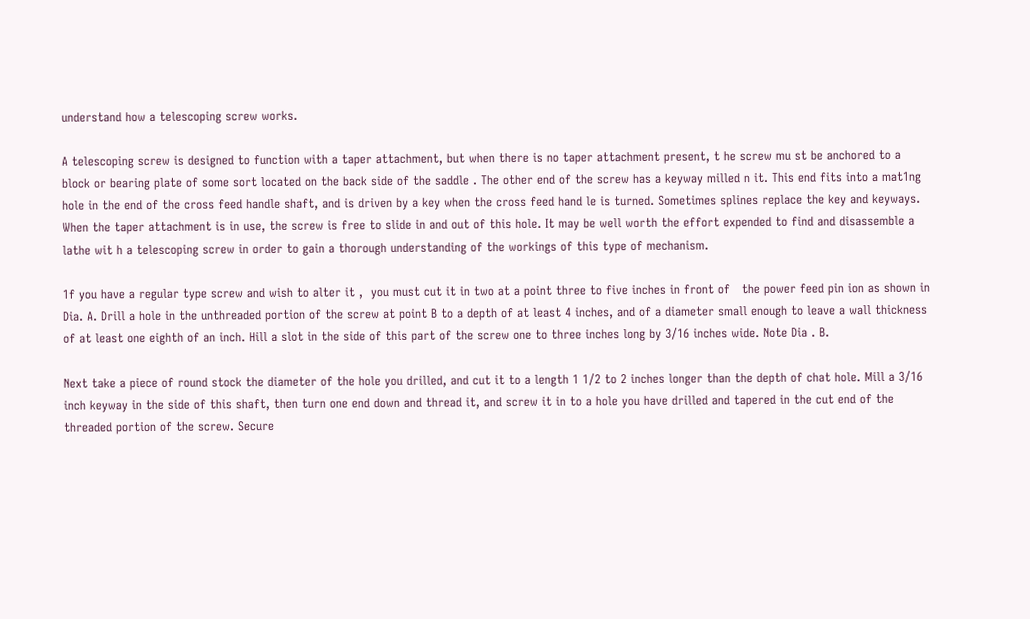understand how a telescoping screw works.

A telescoping screw is designed to function with a taper attachment, but when there is no taper attachment present, t he screw mu st be anchored to a block or bearing plate of some sort located on the back side of the saddle . The other end of the screw has a keyway milled n it. This end fits into a mat1ng hole in the end of the cross feed handle shaft, and is driven by a key when the cross feed hand le is turned. Sometimes splines replace the key and keyways. When the taper attachment is in use, the screw is free to slide in and out of this hole. It may be well worth the effort expended to find and disassemble a lathe wit h a telescoping screw in order to gain a thorough understanding of the workings of this type of mechanism.

1f you have a regular type screw and wish to alter it ,  you must cut it in two at a point three to five inches in front of   the power feed pin ion as shown in Dia. A. Drill a hole in the unthreaded portion of the screw at point B to a depth of at least 4 inches, and of a diameter small enough to leave a wall thickness of at least one eighth of an inch. Hill a slot in the side of this part of the screw one to three inches long by 3/16 inches wide. Note Dia . B.

Next take a piece of round stock the diameter of the hole you drilled, and cut it to a length 1 1/2 to 2 inches longer than the depth of chat hole. Mill a 3/16 inch keyway in the side of this shaft, then turn one end down and thread it, and screw it in to a hole you have drilled and tapered in the cut end of the threaded portion of the screw. Secure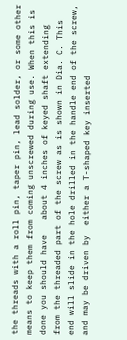the threads with a roll pin, taper pin, lead solder, or some other means to keep them from coming unscrewed during use. When this is done you should have   about 4 inches of keyed shaft extending from the threaded part of the screw as is shown in Dia. C. This end will slide in the hole drilled in the handle end of the screw, and may be driven by  either a T-shaped key inserted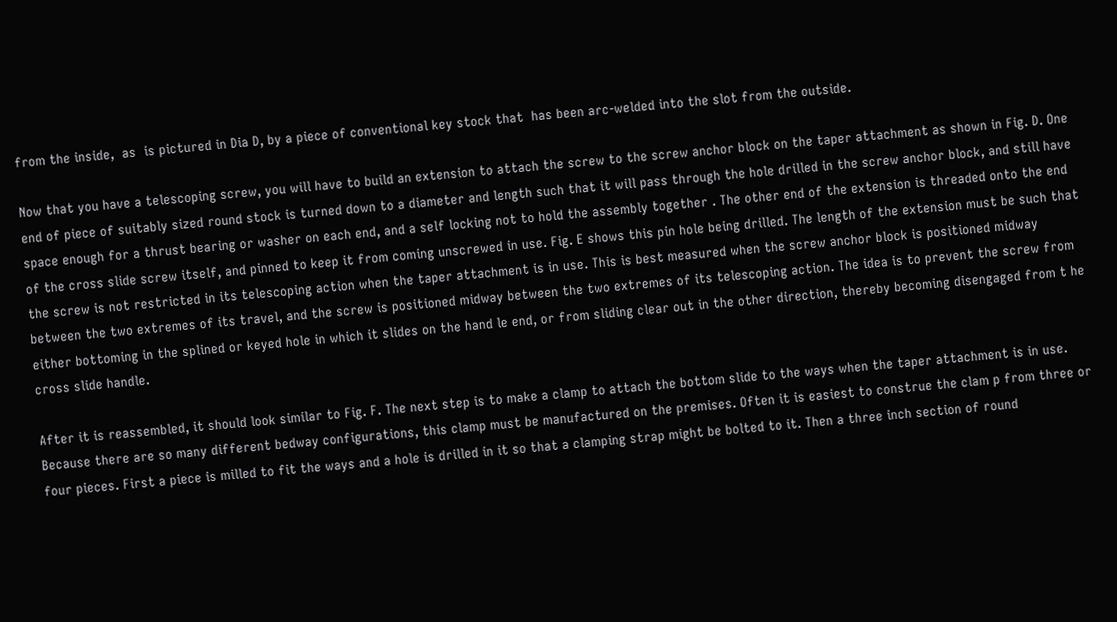from the inside,  as  is pictured in Dia D, by a piece of conventional key stock that  has been arc-welded into the slot from the outside.

Now that you have a telescoping screw, you will have to build an extension to attach the screw to the screw anchor block on the taper attachment as shown in Fig. D. One end of piece of suitably sized round stock is turned down to a diameter and length such that it will pass through the hole drilled in the screw anchor block, and still have space enough for a thrust bearing or washer on each end, and a self locking not to hold the assembly together . The other end of the extension is threaded onto the end of the cross slide screw itself, and pinned to keep it from coming unscrewed in use. Fig. E shows this pin hole being drilled. The length of the extension must be such that the screw is not restricted in its telescoping action when the taper attachment is in use. This is best measured when the screw anchor block is positioned midway between the two extremes of its travel, and the screw is positioned midway between the two extremes of its telescoping action. The idea is to prevent the screw from either bottoming in the splined or keyed hole in which it slides on the hand le end, or from sliding clear out in the other direction, thereby becoming disengaged from t he cross slide handle.

After it is reassembled, it should look similar to Fig. F. The next step is to make a clamp to attach the bottom slide to the ways when the taper attachment is in use.   Because there are so many different bedway configurations, this clamp must be manufactured on the premises. Often it is easiest to construe the clam p from three or four pieces. First a piece is milled to fit the ways and a hole is drilled in it so that a clamping strap might be bolted to it. Then a three inch section of round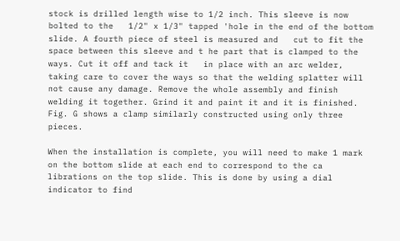stock is drilled length wise to 1/2 inch. This sleeve is now bolted to the   1/2" x 1/3" tapped 'hole in the end of the bottom slide. A fourth piece of steel is measured and   cut to fit the space between this sleeve and t he part that is clamped to the ways. Cut it off and tack it   in place with an arc welder, taking care to cover the ways so that the welding splatter will not cause any damage. Remove the whole assembly and finish welding it together. Grind it and paint it and it is finished. Fig. G shows a clamp similarly constructed using only three pieces.

When the installation is complete, you will need to make 1 mark on the bottom slide at each end to correspond to the ca librations on the top slide. This is done by using a dial indicator to find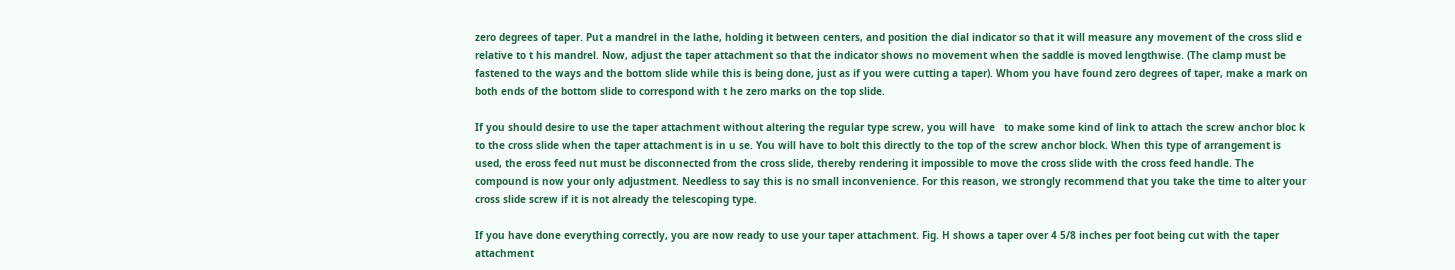zero degrees of taper. Put a mandrel in the lathe, holding it between centers, and position the dial indicator so that it will measure any movement of the cross slid e relative to t his mandrel. Now, adjust the taper attachment so that the indicator shows no movement when the saddle is moved lengthwise. (The clamp must be fastened to the ways and the bottom slide while this is being done, just as if you were cutting a taper). Whom you have found zero degrees of taper, make a mark on both ends of the bottom slide to correspond with t he zero marks on the top slide.

If you should desire to use the taper attachment without altering the regular type screw, you will have   to make some kind of link to attach the screw anchor bloc k to the cross slide when the taper attachment is in u se. You will have to bolt this directly to the top of the screw anchor block. When this type of arrangement is used, the eross feed nut must be disconnected from the cross slide, thereby rendering it impossible to move the cross slide with the cross feed handle. The compound is now your only adjustment. Needless to say this is no small inconvenience. For this reason, we strongly recommend that you take the time to alter your cross slide screw if it is not already the telescoping type.

If you have done everything correctly, you are now ready to use your taper attachment. Fig. H shows a taper over 4 5/8 inches per foot being cut with the taper attachment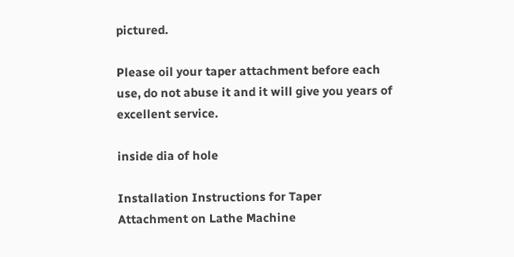pictured.

Please oil your taper attachment before each use, do not abuse it and it will give you years of excellent service.

inside dia of hole

Installation Instructions for Taper Attachment on Lathe Machine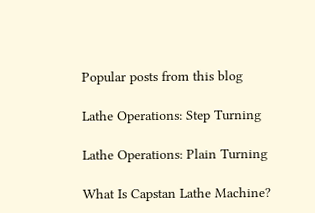Popular posts from this blog

Lathe Operations: Step Turning

Lathe Operations: Plain Turning

What Is Capstan Lathe Machine?